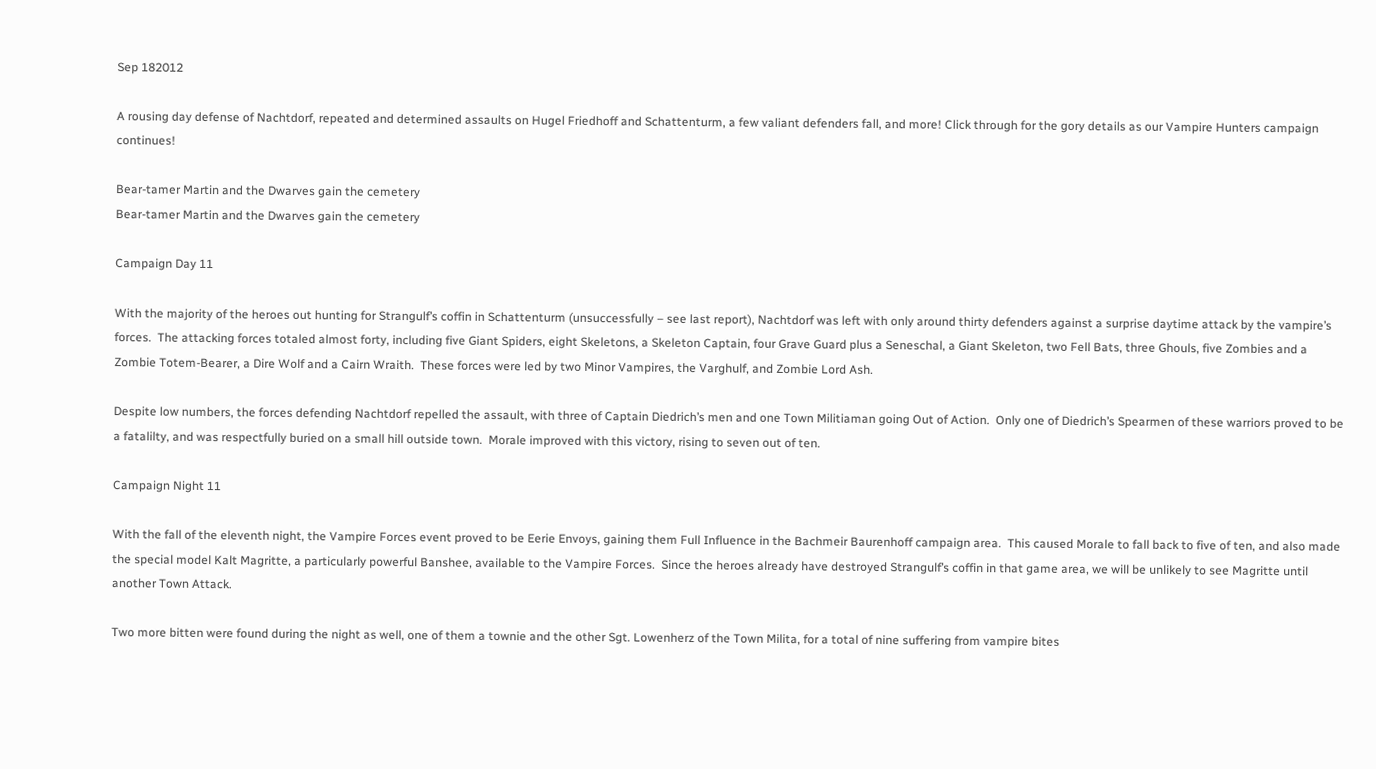Sep 182012

A rousing day defense of Nachtdorf, repeated and determined assaults on Hugel Friedhoff and Schattenturm, a few valiant defenders fall, and more! Click through for the gory details as our Vampire Hunters campaign continues!

Bear-tamer Martin and the Dwarves gain the cemetery
Bear-tamer Martin and the Dwarves gain the cemetery

Campaign Day 11

With the majority of the heroes out hunting for Strangulf’s coffin in Schattenturm (unsuccessfully – see last report), Nachtdorf was left with only around thirty defenders against a surprise daytime attack by the vampire’s forces.  The attacking forces totaled almost forty, including five Giant Spiders, eight Skeletons, a Skeleton Captain, four Grave Guard plus a Seneschal, a Giant Skeleton, two Fell Bats, three Ghouls, five Zombies and a Zombie Totem-Bearer, a Dire Wolf and a Cairn Wraith.  These forces were led by two Minor Vampires, the Varghulf, and Zombie Lord Ash.

Despite low numbers, the forces defending Nachtdorf repelled the assault, with three of Captain Diedrich’s men and one Town Militiaman going Out of Action.  Only one of Diedrich’s Spearmen of these warriors proved to be a fatalilty, and was respectfully buried on a small hill outside town.  Morale improved with this victory, rising to seven out of ten.

Campaign Night 11

With the fall of the eleventh night, the Vampire Forces event proved to be Eerie Envoys, gaining them Full Influence in the Bachmeir Baurenhoff campaign area.  This caused Morale to fall back to five of ten, and also made the special model Kalt Magritte, a particularly powerful Banshee, available to the Vampire Forces.  Since the heroes already have destroyed Strangulf’s coffin in that game area, we will be unlikely to see Magritte until another Town Attack.

Two more bitten were found during the night as well, one of them a townie and the other Sgt. Lowenherz of the Town Milita, for a total of nine suffering from vampire bites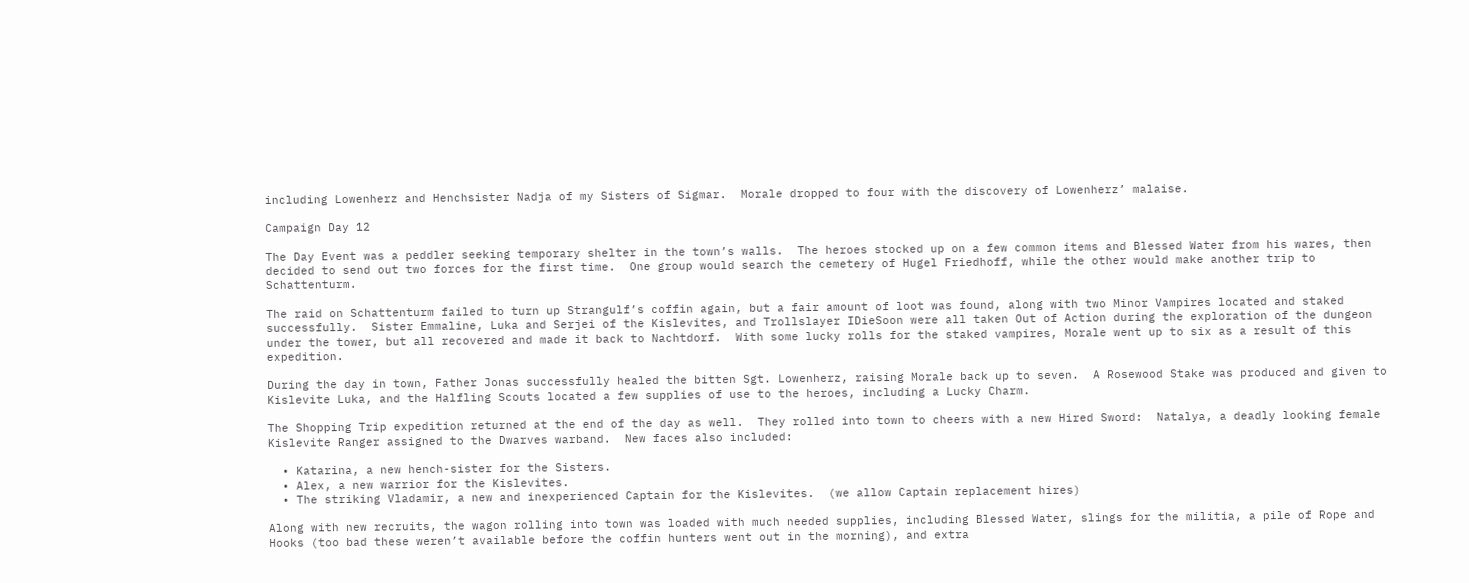including Lowenherz and Henchsister Nadja of my Sisters of Sigmar.  Morale dropped to four with the discovery of Lowenherz’ malaise.

Campaign Day 12

The Day Event was a peddler seeking temporary shelter in the town’s walls.  The heroes stocked up on a few common items and Blessed Water from his wares, then decided to send out two forces for the first time.  One group would search the cemetery of Hugel Friedhoff, while the other would make another trip to Schattenturm.

The raid on Schattenturm failed to turn up Strangulf’s coffin again, but a fair amount of loot was found, along with two Minor Vampires located and staked successfully.  Sister Emmaline, Luka and Serjei of the Kislevites, and Trollslayer IDieSoon were all taken Out of Action during the exploration of the dungeon under the tower, but all recovered and made it back to Nachtdorf.  With some lucky rolls for the staked vampires, Morale went up to six as a result of this expedition.

During the day in town, Father Jonas successfully healed the bitten Sgt. Lowenherz, raising Morale back up to seven.  A Rosewood Stake was produced and given to Kislevite Luka, and the Halfling Scouts located a few supplies of use to the heroes, including a Lucky Charm.

The Shopping Trip expedition returned at the end of the day as well.  They rolled into town to cheers with a new Hired Sword:  Natalya, a deadly looking female Kislevite Ranger assigned to the Dwarves warband.  New faces also included:

  • Katarina, a new hench-sister for the Sisters.
  • Alex, a new warrior for the Kislevites.
  • The striking Vladamir, a new and inexperienced Captain for the Kislevites.  (we allow Captain replacement hires)

Along with new recruits, the wagon rolling into town was loaded with much needed supplies, including Blessed Water, slings for the militia, a pile of Rope and Hooks (too bad these weren’t available before the coffin hunters went out in the morning), and extra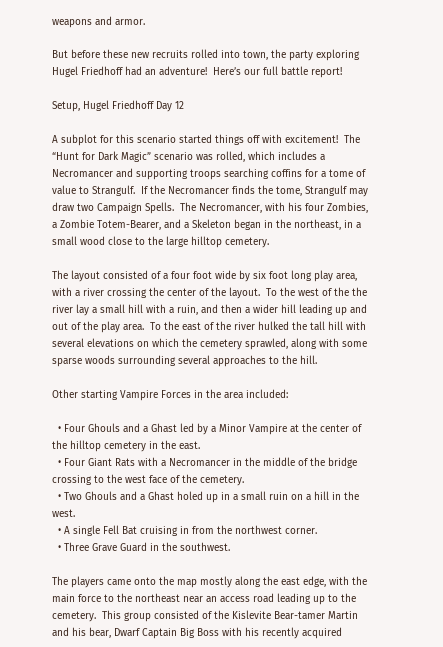weapons and armor.

But before these new recruits rolled into town, the party exploring Hugel Friedhoff had an adventure!  Here’s our full battle report!

Setup, Hugel Friedhoff Day 12

A subplot for this scenario started things off with excitement!  The “Hunt for Dark Magic” scenario was rolled, which includes a Necromancer and supporting troops searching coffins for a tome of value to Strangulf.  If the Necromancer finds the tome, Strangulf may draw two Campaign Spells.  The Necromancer, with his four Zombies, a Zombie Totem-Bearer, and a Skeleton began in the northeast, in a small wood close to the large hilltop cemetery.

The layout consisted of a four foot wide by six foot long play area, with a river crossing the center of the layout.  To the west of the the river lay a small hill with a ruin, and then a wider hill leading up and out of the play area.  To the east of the river hulked the tall hill with several elevations on which the cemetery sprawled, along with some sparse woods surrounding several approaches to the hill.

Other starting Vampire Forces in the area included:

  • Four Ghouls and a Ghast led by a Minor Vampire at the center of the hilltop cemetery in the east.
  • Four Giant Rats with a Necromancer in the middle of the bridge crossing to the west face of the cemetery.
  • Two Ghouls and a Ghast holed up in a small ruin on a hill in the west.
  • A single Fell Bat cruising in from the northwest corner.
  • Three Grave Guard in the southwest.

The players came onto the map mostly along the east edge, with the main force to the northeast near an access road leading up to the cemetery.  This group consisted of the Kislevite Bear-tamer Martin and his bear, Dwarf Captain Big Boss with his recently acquired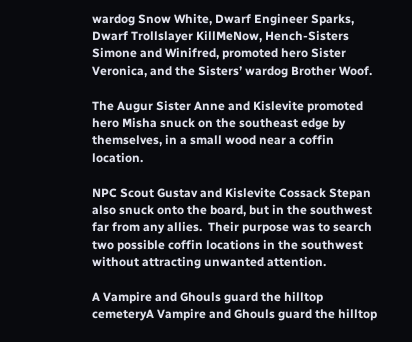wardog Snow White, Dwarf Engineer Sparks, Dwarf Trollslayer KillMeNow, Hench-Sisters Simone and Winifred, promoted hero Sister Veronica, and the Sisters’ wardog Brother Woof.

The Augur Sister Anne and Kislevite promoted hero Misha snuck on the southeast edge by themselves, in a small wood near a coffin location.

NPC Scout Gustav and Kislevite Cossack Stepan also snuck onto the board, but in the southwest far from any allies.  Their purpose was to search two possible coffin locations in the southwest without attracting unwanted attention.

A Vampire and Ghouls guard the hilltop cemeteryA Vampire and Ghouls guard the hilltop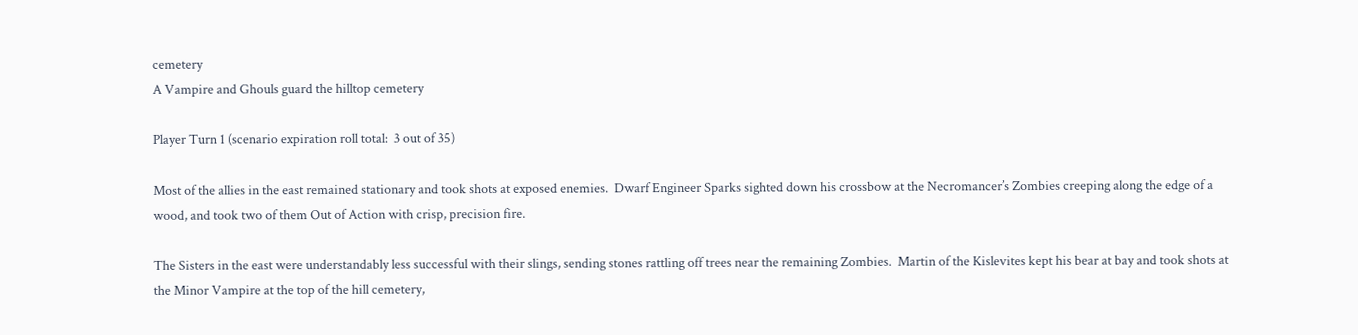cemetery
A Vampire and Ghouls guard the hilltop cemetery

Player Turn 1 (scenario expiration roll total:  3 out of 35)

Most of the allies in the east remained stationary and took shots at exposed enemies.  Dwarf Engineer Sparks sighted down his crossbow at the Necromancer’s Zombies creeping along the edge of a wood, and took two of them Out of Action with crisp, precision fire.

The Sisters in the east were understandably less successful with their slings, sending stones rattling off trees near the remaining Zombies.  Martin of the Kislevites kept his bear at bay and took shots at the Minor Vampire at the top of the hill cemetery,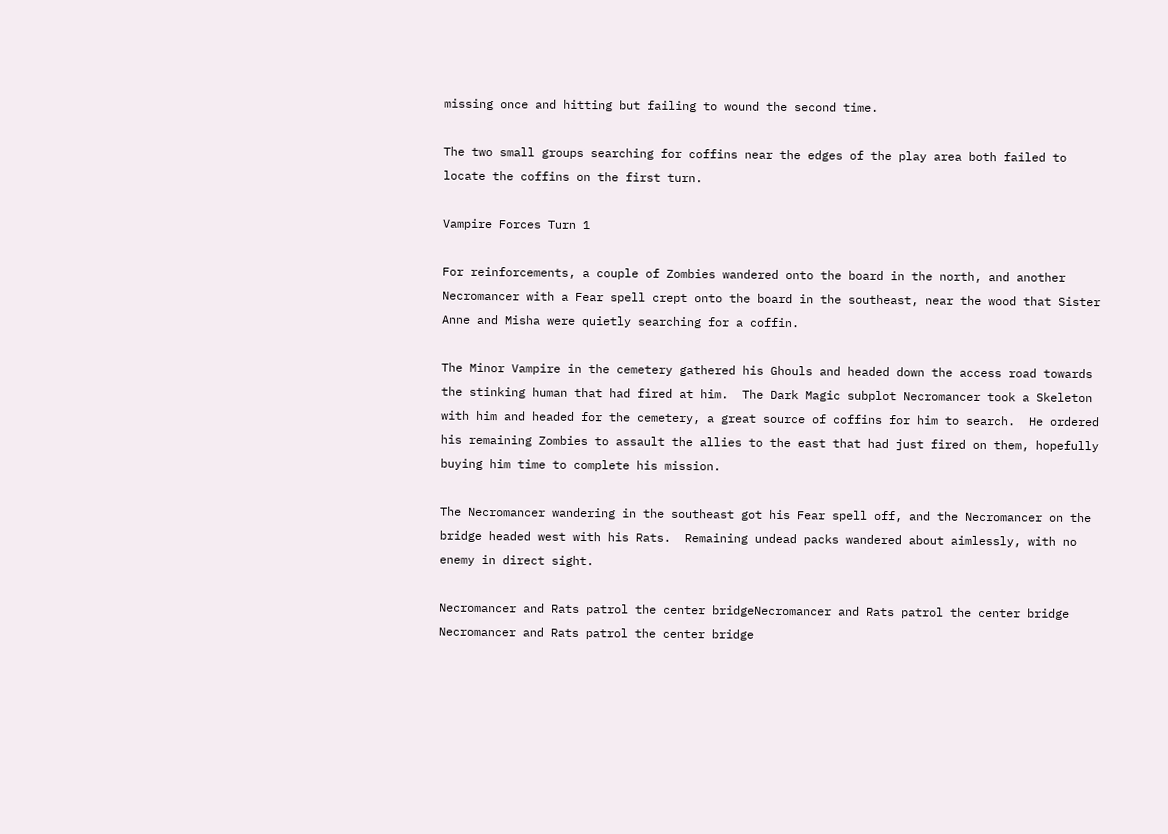missing once and hitting but failing to wound the second time.

The two small groups searching for coffins near the edges of the play area both failed to locate the coffins on the first turn.

Vampire Forces Turn 1

For reinforcements, a couple of Zombies wandered onto the board in the north, and another Necromancer with a Fear spell crept onto the board in the southeast, near the wood that Sister Anne and Misha were quietly searching for a coffin.

The Minor Vampire in the cemetery gathered his Ghouls and headed down the access road towards the stinking human that had fired at him.  The Dark Magic subplot Necromancer took a Skeleton with him and headed for the cemetery, a great source of coffins for him to search.  He ordered his remaining Zombies to assault the allies to the east that had just fired on them, hopefully buying him time to complete his mission.

The Necromancer wandering in the southeast got his Fear spell off, and the Necromancer on the bridge headed west with his Rats.  Remaining undead packs wandered about aimlessly, with no enemy in direct sight.

Necromancer and Rats patrol the center bridgeNecromancer and Rats patrol the center bridge
Necromancer and Rats patrol the center bridge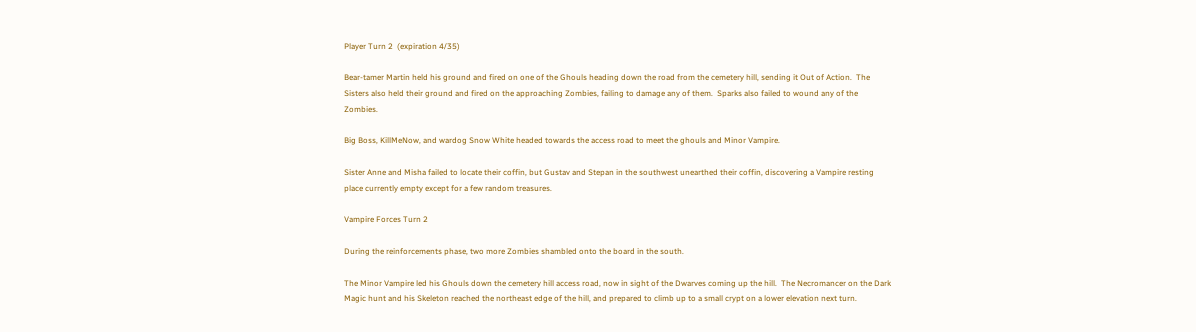Player Turn 2  (expiration 4/35)

Bear-tamer Martin held his ground and fired on one of the Ghouls heading down the road from the cemetery hill, sending it Out of Action.  The Sisters also held their ground and fired on the approaching Zombies, failing to damage any of them.  Sparks also failed to wound any of the Zombies.

Big Boss, KillMeNow, and wardog Snow White headed towards the access road to meet the ghouls and Minor Vampire.

Sister Anne and Misha failed to locate their coffin, but Gustav and Stepan in the southwest unearthed their coffin, discovering a Vampire resting place currently empty except for a few random treasures.

Vampire Forces Turn 2

During the reinforcements phase, two more Zombies shambled onto the board in the south.

The Minor Vampire led his Ghouls down the cemetery hill access road, now in sight of the Dwarves coming up the hill.  The Necromancer on the Dark Magic hunt and his Skeleton reached the northeast edge of the hill, and prepared to climb up to a small crypt on a lower elevation next turn.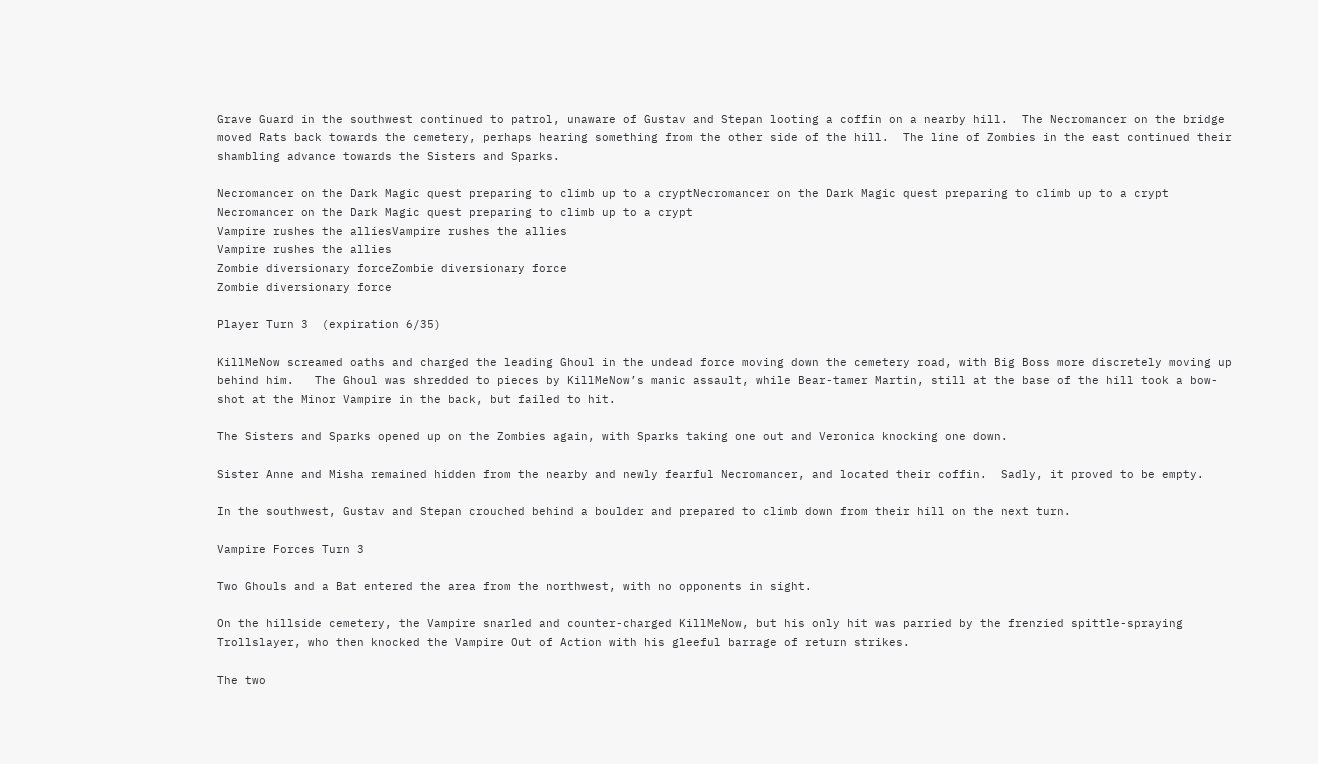Grave Guard in the southwest continued to patrol, unaware of Gustav and Stepan looting a coffin on a nearby hill.  The Necromancer on the bridge moved Rats back towards the cemetery, perhaps hearing something from the other side of the hill.  The line of Zombies in the east continued their shambling advance towards the Sisters and Sparks.

Necromancer on the Dark Magic quest preparing to climb up to a cryptNecromancer on the Dark Magic quest preparing to climb up to a crypt
Necromancer on the Dark Magic quest preparing to climb up to a crypt
Vampire rushes the alliesVampire rushes the allies
Vampire rushes the allies
Zombie diversionary forceZombie diversionary force
Zombie diversionary force

Player Turn 3  (expiration 6/35)

KillMeNow screamed oaths and charged the leading Ghoul in the undead force moving down the cemetery road, with Big Boss more discretely moving up behind him.   The Ghoul was shredded to pieces by KillMeNow’s manic assault, while Bear-tamer Martin, still at the base of the hill took a bow-shot at the Minor Vampire in the back, but failed to hit.

The Sisters and Sparks opened up on the Zombies again, with Sparks taking one out and Veronica knocking one down.

Sister Anne and Misha remained hidden from the nearby and newly fearful Necromancer, and located their coffin.  Sadly, it proved to be empty.

In the southwest, Gustav and Stepan crouched behind a boulder and prepared to climb down from their hill on the next turn.

Vampire Forces Turn 3

Two Ghouls and a Bat entered the area from the northwest, with no opponents in sight.

On the hillside cemetery, the Vampire snarled and counter-charged KillMeNow, but his only hit was parried by the frenzied spittle-spraying Trollslayer, who then knocked the Vampire Out of Action with his gleeful barrage of return strikes.

The two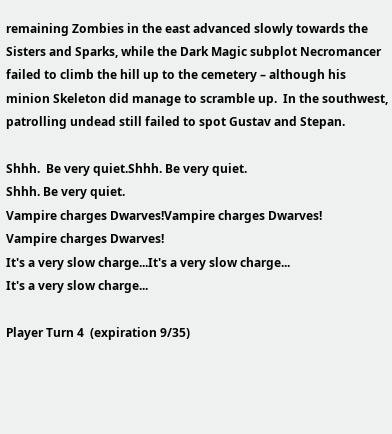remaining Zombies in the east advanced slowly towards the Sisters and Sparks, while the Dark Magic subplot Necromancer failed to climb the hill up to the cemetery – although his minion Skeleton did manage to scramble up.  In the southwest, patrolling undead still failed to spot Gustav and Stepan.

Shhh.  Be very quiet.Shhh. Be very quiet.
Shhh. Be very quiet.
Vampire charges Dwarves!Vampire charges Dwarves!
Vampire charges Dwarves!
It's a very slow charge...It's a very slow charge...
It's a very slow charge...

Player Turn 4  (expiration 9/35)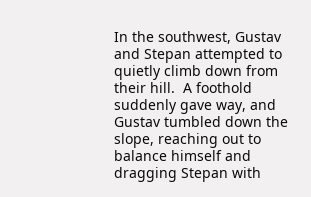In the southwest, Gustav and Stepan attempted to quietly climb down from their hill.  A foothold suddenly gave way, and Gustav tumbled down the slope, reaching out to balance himself and dragging Stepan with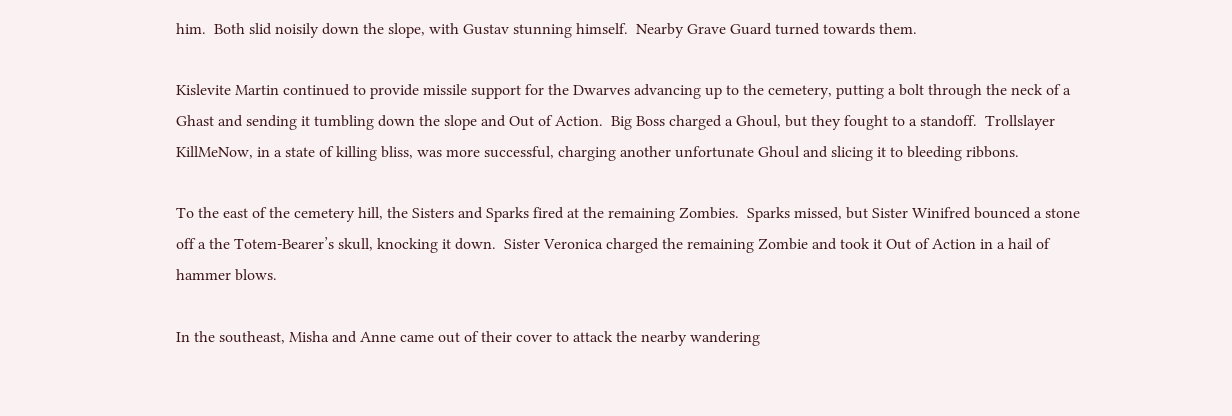him.  Both slid noisily down the slope, with Gustav stunning himself.  Nearby Grave Guard turned towards them.

Kislevite Martin continued to provide missile support for the Dwarves advancing up to the cemetery, putting a bolt through the neck of a Ghast and sending it tumbling down the slope and Out of Action.  Big Boss charged a Ghoul, but they fought to a standoff.  Trollslayer KillMeNow, in a state of killing bliss, was more successful, charging another unfortunate Ghoul and slicing it to bleeding ribbons.

To the east of the cemetery hill, the Sisters and Sparks fired at the remaining Zombies.  Sparks missed, but Sister Winifred bounced a stone off a the Totem-Bearer’s skull, knocking it down.  Sister Veronica charged the remaining Zombie and took it Out of Action in a hail of hammer blows.

In the southeast, Misha and Anne came out of their cover to attack the nearby wandering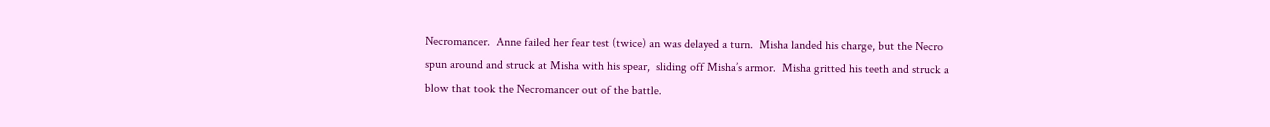Necromancer.  Anne failed her fear test (twice) an was delayed a turn.  Misha landed his charge, but the Necro spun around and struck at Misha with his spear,  sliding off Misha’s armor.  Misha gritted his teeth and struck a blow that took the Necromancer out of the battle.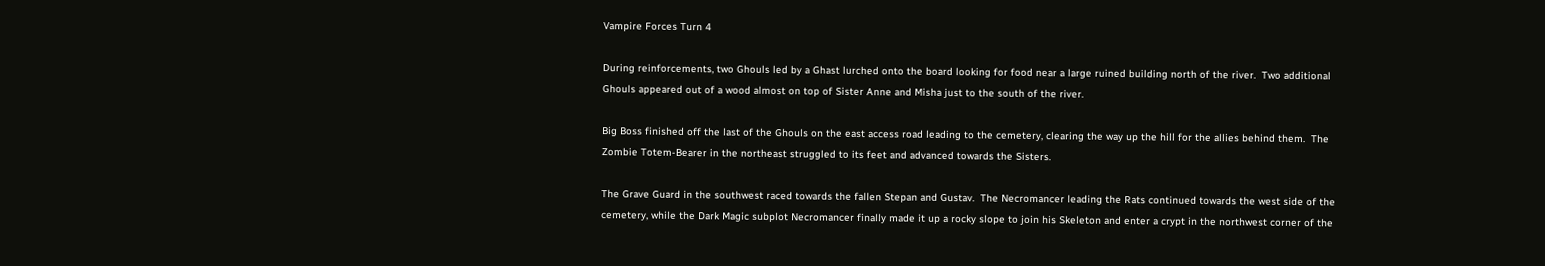Vampire Forces Turn 4

During reinforcements, two Ghouls led by a Ghast lurched onto the board looking for food near a large ruined building north of the river.  Two additional Ghouls appeared out of a wood almost on top of Sister Anne and Misha just to the south of the river.

Big Boss finished off the last of the Ghouls on the east access road leading to the cemetery, clearing the way up the hill for the allies behind them.  The Zombie Totem-Bearer in the northeast struggled to its feet and advanced towards the Sisters.

The Grave Guard in the southwest raced towards the fallen Stepan and Gustav.  The Necromancer leading the Rats continued towards the west side of the cemetery, while the Dark Magic subplot Necromancer finally made it up a rocky slope to join his Skeleton and enter a crypt in the northwest corner of the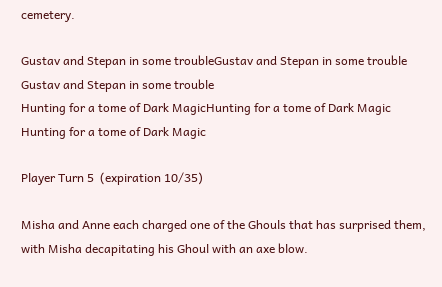cemetery.

Gustav and Stepan in some troubleGustav and Stepan in some trouble
Gustav and Stepan in some trouble
Hunting for a tome of Dark MagicHunting for a tome of Dark Magic
Hunting for a tome of Dark Magic

Player Turn 5  (expiration 10/35)

Misha and Anne each charged one of the Ghouls that has surprised them, with Misha decapitating his Ghoul with an axe blow.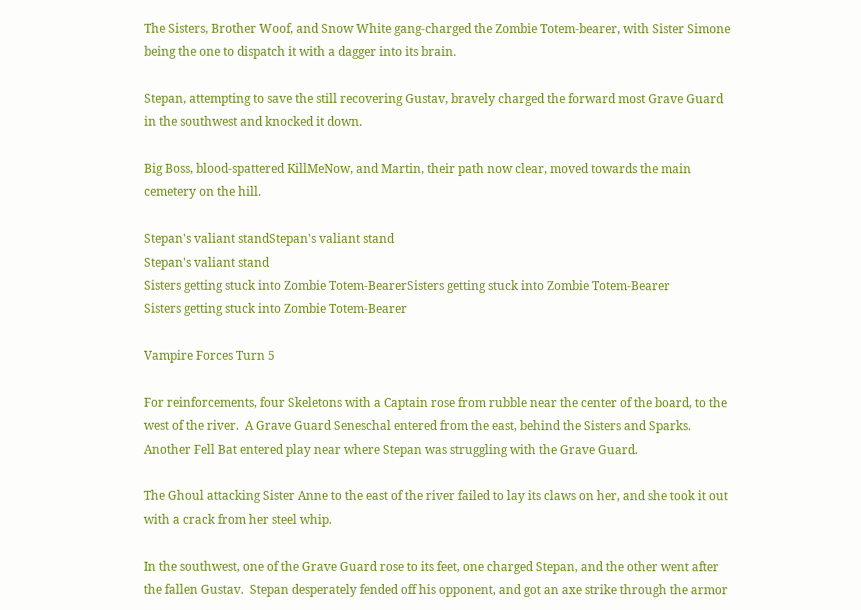The Sisters, Brother Woof, and Snow White gang-charged the Zombie Totem-bearer, with Sister Simone being the one to dispatch it with a dagger into its brain.

Stepan, attempting to save the still recovering Gustav, bravely charged the forward most Grave Guard in the southwest and knocked it down.

Big Boss, blood-spattered KillMeNow, and Martin, their path now clear, moved towards the main cemetery on the hill.

Stepan's valiant standStepan's valiant stand
Stepan's valiant stand
Sisters getting stuck into Zombie Totem-BearerSisters getting stuck into Zombie Totem-Bearer
Sisters getting stuck into Zombie Totem-Bearer

Vampire Forces Turn 5

For reinforcements, four Skeletons with a Captain rose from rubble near the center of the board, to the west of the river.  A Grave Guard Seneschal entered from the east, behind the Sisters and Sparks.  Another Fell Bat entered play near where Stepan was struggling with the Grave Guard.

The Ghoul attacking Sister Anne to the east of the river failed to lay its claws on her, and she took it out with a crack from her steel whip.

In the southwest, one of the Grave Guard rose to its feet, one charged Stepan, and the other went after the fallen Gustav.  Stepan desperately fended off his opponent, and got an axe strike through the armor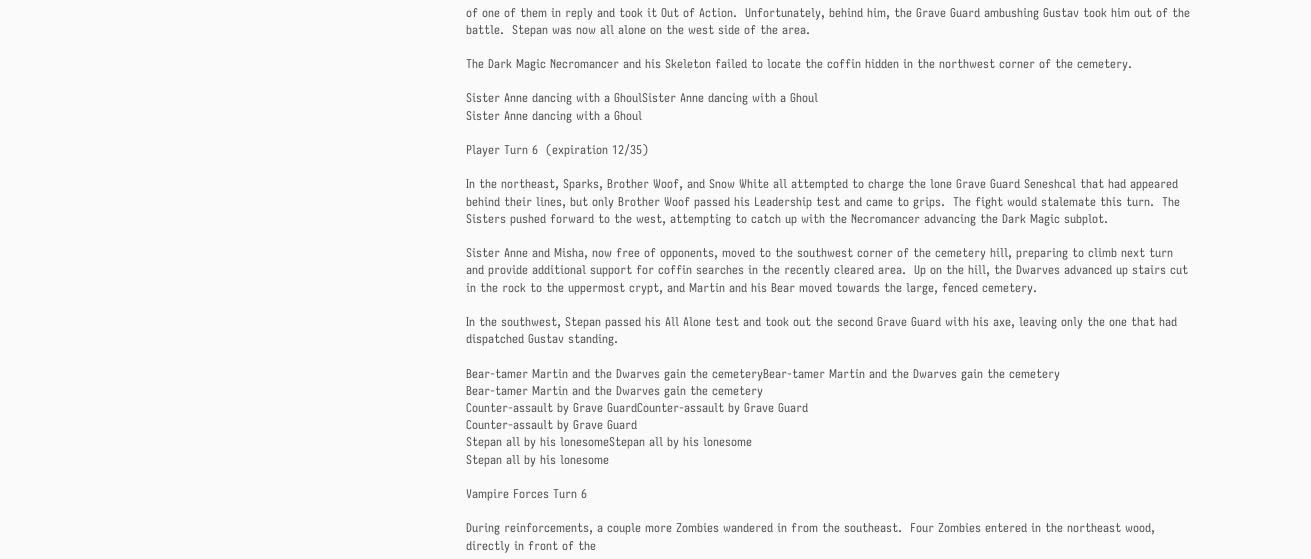of one of them in reply and took it Out of Action.  Unfortunately, behind him, the Grave Guard ambushing Gustav took him out of the battle.  Stepan was now all alone on the west side of the area.

The Dark Magic Necromancer and his Skeleton failed to locate the coffin hidden in the northwest corner of the cemetery.

Sister Anne dancing with a GhoulSister Anne dancing with a Ghoul
Sister Anne dancing with a Ghoul

Player Turn 6  (expiration 12/35)

In the northeast, Sparks, Brother Woof, and Snow White all attempted to charge the lone Grave Guard Seneshcal that had appeared behind their lines, but only Brother Woof passed his Leadership test and came to grips.  The fight would stalemate this turn.  The Sisters pushed forward to the west, attempting to catch up with the Necromancer advancing the Dark Magic subplot.

Sister Anne and Misha, now free of opponents, moved to the southwest corner of the cemetery hill, preparing to climb next turn and provide additional support for coffin searches in the recently cleared area.  Up on the hill, the Dwarves advanced up stairs cut in the rock to the uppermost crypt, and Martin and his Bear moved towards the large, fenced cemetery.

In the southwest, Stepan passed his All Alone test and took out the second Grave Guard with his axe, leaving only the one that had dispatched Gustav standing.

Bear-tamer Martin and the Dwarves gain the cemeteryBear-tamer Martin and the Dwarves gain the cemetery
Bear-tamer Martin and the Dwarves gain the cemetery
Counter-assault by Grave GuardCounter-assault by Grave Guard
Counter-assault by Grave Guard
Stepan all by his lonesomeStepan all by his lonesome
Stepan all by his lonesome

Vampire Forces Turn 6

During reinforcements, a couple more Zombies wandered in from the southeast.  Four Zombies entered in the northeast wood, directly in front of the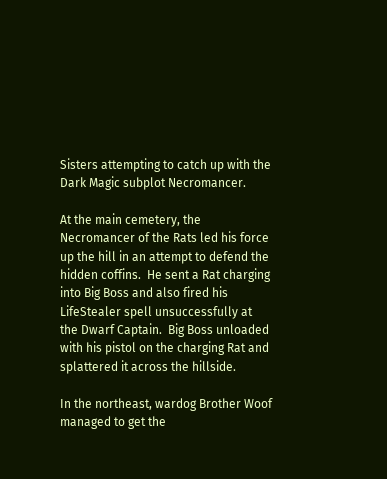Sisters attempting to catch up with the Dark Magic subplot Necromancer.

At the main cemetery, the Necromancer of the Rats led his force up the hill in an attempt to defend the hidden coffins.  He sent a Rat charging into Big Boss and also fired his LifeStealer spell unsuccessfully at the Dwarf Captain.  Big Boss unloaded with his pistol on the charging Rat and splattered it across the hillside.

In the northeast, wardog Brother Woof managed to get the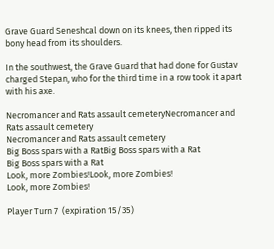Grave Guard Seneshcal down on its knees, then ripped its bony head from its shoulders.

In the southwest, the Grave Guard that had done for Gustav charged Stepan, who for the third time in a row took it apart with his axe.

Necromancer and Rats assault cemeteryNecromancer and Rats assault cemetery
Necromancer and Rats assault cemetery
Big Boss spars with a RatBig Boss spars with a Rat
Big Boss spars with a Rat
Look, more Zombies!Look, more Zombies!
Look, more Zombies!

Player Turn 7  (expiration 15/35)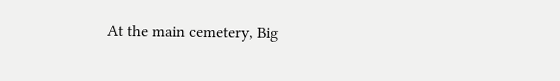At the main cemetery, Big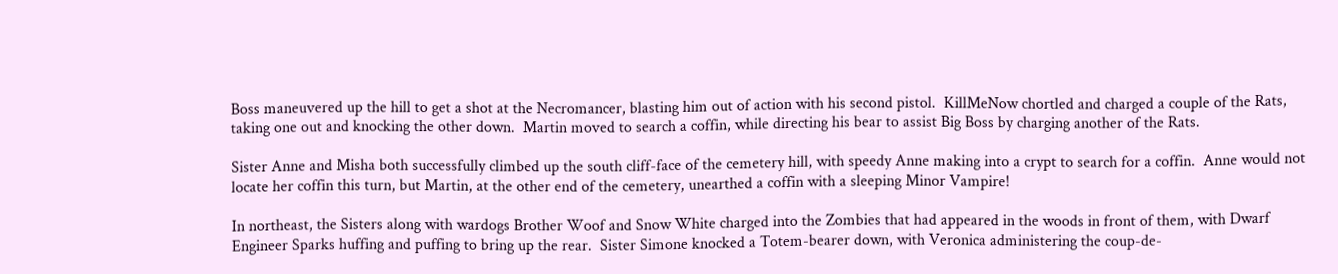Boss maneuvered up the hill to get a shot at the Necromancer, blasting him out of action with his second pistol.  KillMeNow chortled and charged a couple of the Rats, taking one out and knocking the other down.  Martin moved to search a coffin, while directing his bear to assist Big Boss by charging another of the Rats.

Sister Anne and Misha both successfully climbed up the south cliff-face of the cemetery hill, with speedy Anne making into a crypt to search for a coffin.  Anne would not locate her coffin this turn, but Martin, at the other end of the cemetery, unearthed a coffin with a sleeping Minor Vampire!

In northeast, the Sisters along with wardogs Brother Woof and Snow White charged into the Zombies that had appeared in the woods in front of them, with Dwarf Engineer Sparks huffing and puffing to bring up the rear.  Sister Simone knocked a Totem-bearer down, with Veronica administering the coup-de-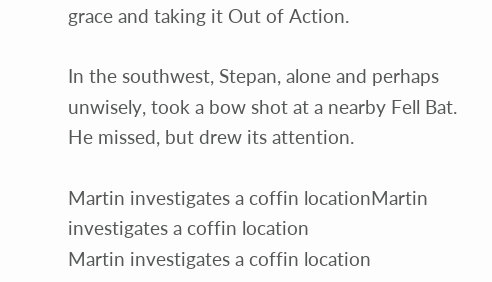grace and taking it Out of Action.

In the southwest, Stepan, alone and perhaps unwisely, took a bow shot at a nearby Fell Bat.  He missed, but drew its attention.

Martin investigates a coffin locationMartin investigates a coffin location
Martin investigates a coffin location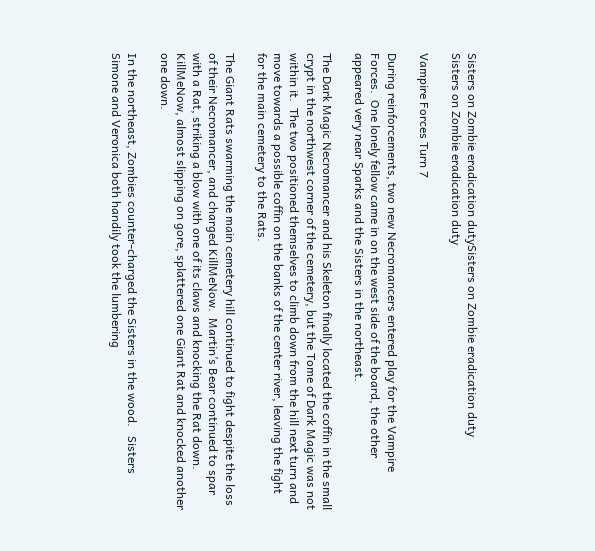Sisters on Zombie eradication dutySisters on Zombie eradication duty
Sisters on Zombie eradication duty

Vampire Forces Turn 7

During reinforcements, two new Necromancers entered play for the Vampire Forces.  One lonely fellow came in on the west side of the board, the other appeared very near Sparks and the Sisters in the northeast.

The Dark Magic Necromancer and his Skeleton finally located the coffin in the small crypt in the northwest corner of the cemetery, but the Tome of Dark Magic was not within it.  The two positioned themselves to climb down from the hill next turn and move towards a possible coffin on the banks of the center river, leaving the fight for the main cemetery to the Rats.

The Giant Rats swarming the main cemetery hill continued to fight despite the loss of their Necromancer, and charged KillMeNow.  Martin’s Bear continued to spar with a Rat, striking a blow with one of its claws and knocking the Rat down.  KillMeNow, almost slipping on gore, splattered one Giant Rat and knocked another one down.

In the northeast, Zombies counter-charged the Sisters in the wood.   Sisters Simone and Veronica both handily took the lumbering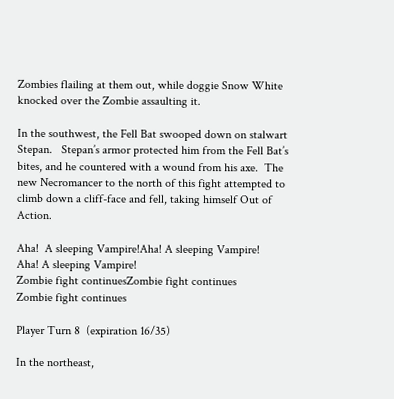Zombies flailing at them out, while doggie Snow White knocked over the Zombie assaulting it.

In the southwest, the Fell Bat swooped down on stalwart Stepan.   Stepan’s armor protected him from the Fell Bat’s bites, and he countered with a wound from his axe.  The new Necromancer to the north of this fight attempted to climb down a cliff-face and fell, taking himself Out of Action.

Aha!  A sleeping Vampire!Aha! A sleeping Vampire!
Aha! A sleeping Vampire!
Zombie fight continuesZombie fight continues
Zombie fight continues

Player Turn 8  (expiration 16/35)

In the northeast,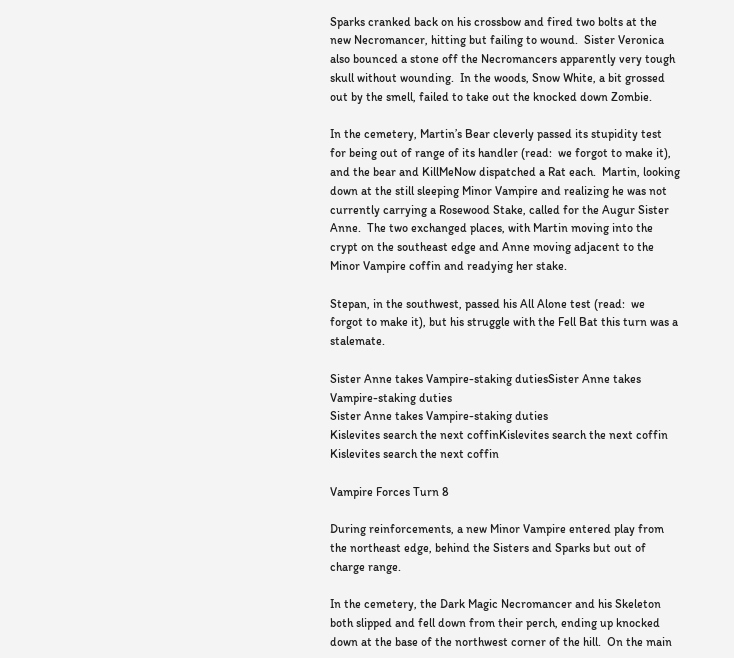Sparks cranked back on his crossbow and fired two bolts at the new Necromancer, hitting but failing to wound.  Sister Veronica also bounced a stone off the Necromancers apparently very tough skull without wounding.  In the woods, Snow White, a bit grossed out by the smell, failed to take out the knocked down Zombie.

In the cemetery, Martin’s Bear cleverly passed its stupidity test for being out of range of its handler (read:  we forgot to make it), and the bear and KillMeNow dispatched a Rat each.  Martin, looking down at the still sleeping Minor Vampire and realizing he was not currently carrying a Rosewood Stake, called for the Augur Sister Anne.  The two exchanged places, with Martin moving into the crypt on the southeast edge and Anne moving adjacent to the Minor Vampire coffin and readying her stake.

Stepan, in the southwest, passed his All Alone test (read:  we forgot to make it), but his struggle with the Fell Bat this turn was a stalemate.

Sister Anne takes Vampire-staking dutiesSister Anne takes Vampire-staking duties
Sister Anne takes Vampire-staking duties
Kislevites search the next coffinKislevites search the next coffin
Kislevites search the next coffin

Vampire Forces Turn 8

During reinforcements, a new Minor Vampire entered play from the northeast edge, behind the Sisters and Sparks but out of charge range.

In the cemetery, the Dark Magic Necromancer and his Skeleton both slipped and fell down from their perch, ending up knocked down at the base of the northwest corner of the hill.  On the main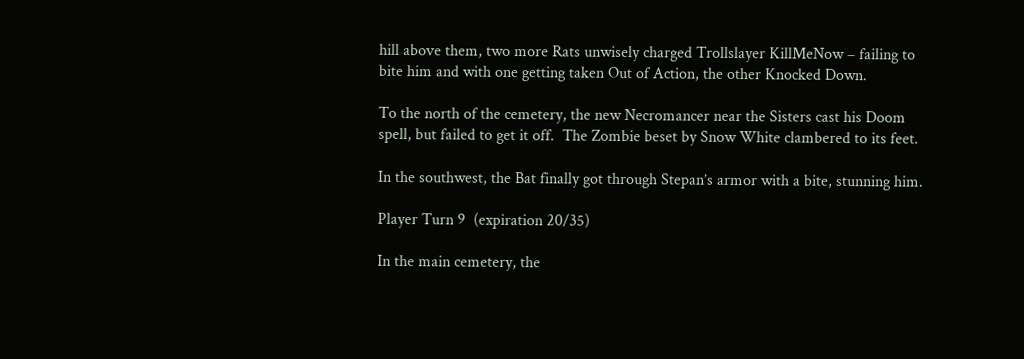hill above them, two more Rats unwisely charged Trollslayer KillMeNow – failing to bite him and with one getting taken Out of Action, the other Knocked Down.

To the north of the cemetery, the new Necromancer near the Sisters cast his Doom spell, but failed to get it off.  The Zombie beset by Snow White clambered to its feet.

In the southwest, the Bat finally got through Stepan’s armor with a bite, stunning him.

Player Turn 9  (expiration 20/35)

In the main cemetery, the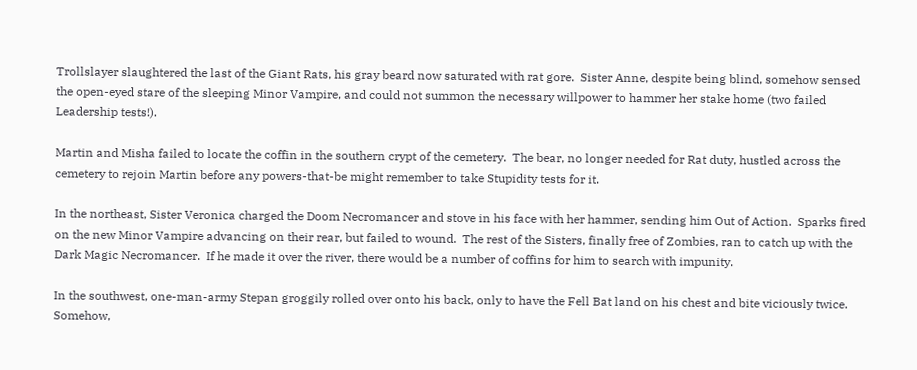Trollslayer slaughtered the last of the Giant Rats, his gray beard now saturated with rat gore.  Sister Anne, despite being blind, somehow sensed the open-eyed stare of the sleeping Minor Vampire, and could not summon the necessary willpower to hammer her stake home (two failed Leadership tests!).

Martin and Misha failed to locate the coffin in the southern crypt of the cemetery.  The bear, no longer needed for Rat duty, hustled across the cemetery to rejoin Martin before any powers-that-be might remember to take Stupidity tests for it.

In the northeast, Sister Veronica charged the Doom Necromancer and stove in his face with her hammer, sending him Out of Action.  Sparks fired on the new Minor Vampire advancing on their rear, but failed to wound.  The rest of the Sisters, finally free of Zombies, ran to catch up with the Dark Magic Necromancer.  If he made it over the river, there would be a number of coffins for him to search with impunity.

In the southwest, one-man-army Stepan groggily rolled over onto his back, only to have the Fell Bat land on his chest and bite viciously twice.  Somehow,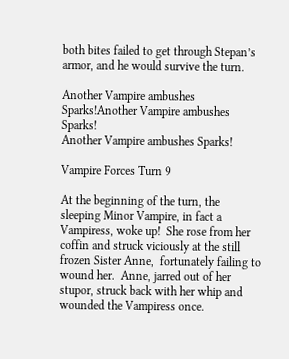both bites failed to get through Stepan’s armor, and he would survive the turn.

Another Vampire ambushes Sparks!Another Vampire ambushes Sparks!
Another Vampire ambushes Sparks!

Vampire Forces Turn 9

At the beginning of the turn, the sleeping Minor Vampire, in fact a Vampiress, woke up!  She rose from her coffin and struck viciously at the still frozen Sister Anne,  fortunately failing to wound her.  Anne, jarred out of her stupor, struck back with her whip and wounded the Vampiress once.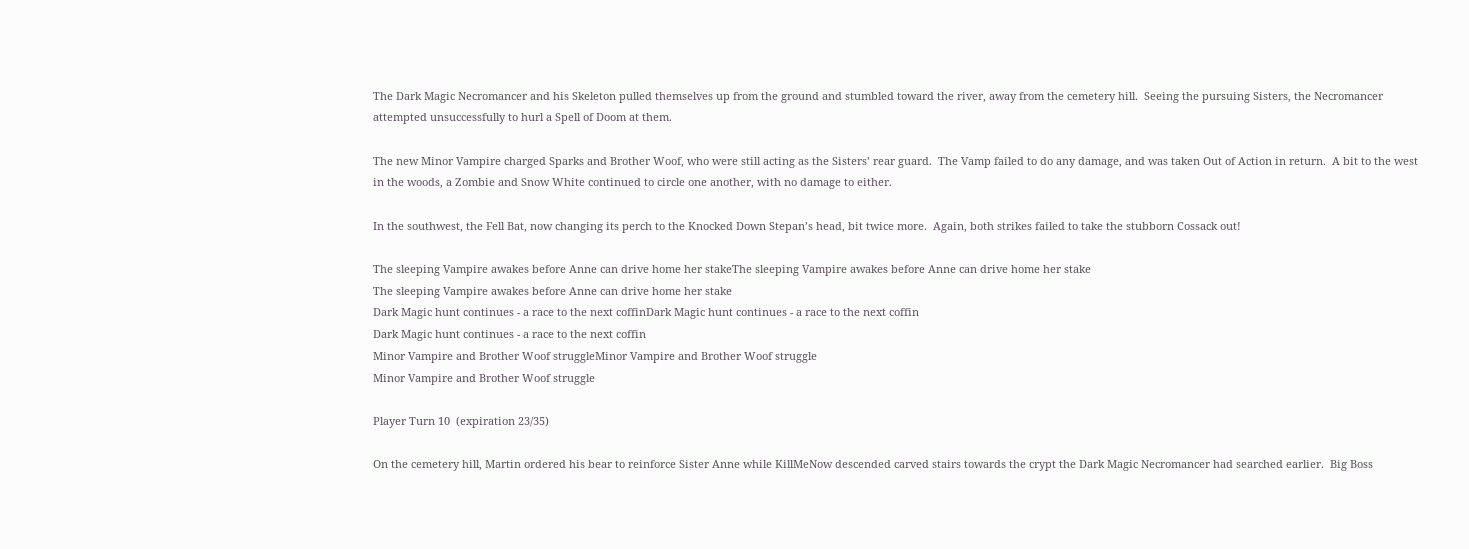The Dark Magic Necromancer and his Skeleton pulled themselves up from the ground and stumbled toward the river, away from the cemetery hill.  Seeing the pursuing Sisters, the Necromancer attempted unsuccessfully to hurl a Spell of Doom at them.

The new Minor Vampire charged Sparks and Brother Woof, who were still acting as the Sisters’ rear guard.  The Vamp failed to do any damage, and was taken Out of Action in return.  A bit to the west in the woods, a Zombie and Snow White continued to circle one another, with no damage to either.

In the southwest, the Fell Bat, now changing its perch to the Knocked Down Stepan’s head, bit twice more.  Again, both strikes failed to take the stubborn Cossack out!

The sleeping Vampire awakes before Anne can drive home her stakeThe sleeping Vampire awakes before Anne can drive home her stake
The sleeping Vampire awakes before Anne can drive home her stake
Dark Magic hunt continues - a race to the next coffinDark Magic hunt continues - a race to the next coffin
Dark Magic hunt continues - a race to the next coffin
Minor Vampire and Brother Woof struggleMinor Vampire and Brother Woof struggle
Minor Vampire and Brother Woof struggle

Player Turn 10  (expiration 23/35)

On the cemetery hill, Martin ordered his bear to reinforce Sister Anne while KillMeNow descended carved stairs towards the crypt the Dark Magic Necromancer had searched earlier.  Big Boss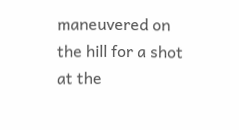maneuvered on the hill for a shot at the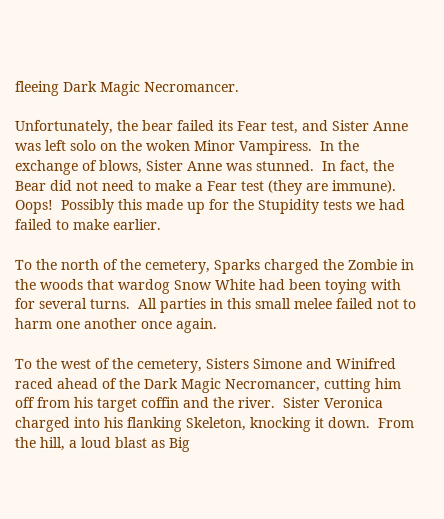fleeing Dark Magic Necromancer.

Unfortunately, the bear failed its Fear test, and Sister Anne was left solo on the woken Minor Vampiress.  In the exchange of blows, Sister Anne was stunned.  In fact, the Bear did not need to make a Fear test (they are immune).  Oops!  Possibly this made up for the Stupidity tests we had failed to make earlier.

To the north of the cemetery, Sparks charged the Zombie in the woods that wardog Snow White had been toying with for several turns.  All parties in this small melee failed not to harm one another once again.

To the west of the cemetery, Sisters Simone and Winifred raced ahead of the Dark Magic Necromancer, cutting him off from his target coffin and the river.  Sister Veronica charged into his flanking Skeleton, knocking it down.  From the hill, a loud blast as Big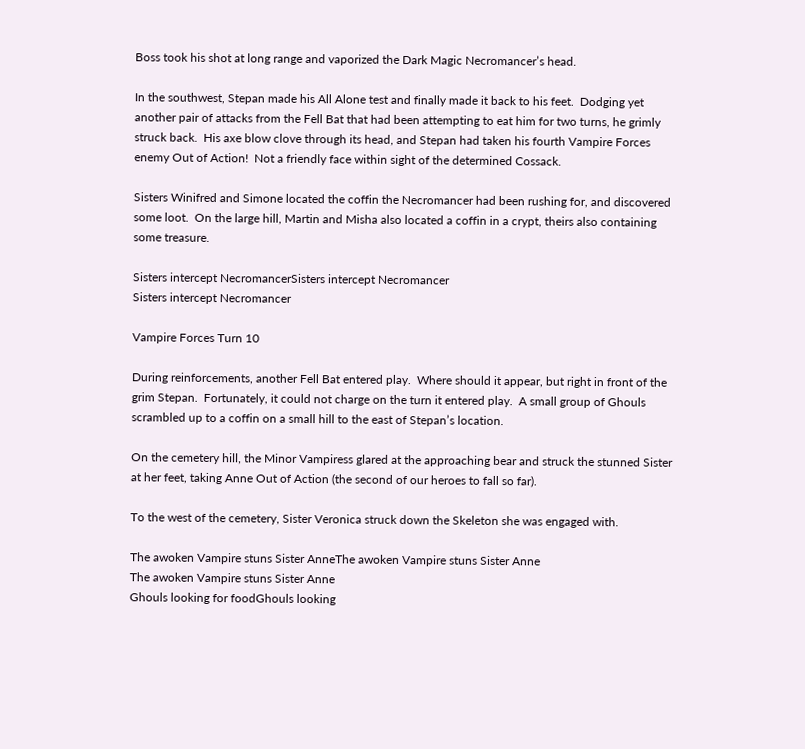Boss took his shot at long range and vaporized the Dark Magic Necromancer’s head.

In the southwest, Stepan made his All Alone test and finally made it back to his feet.  Dodging yet another pair of attacks from the Fell Bat that had been attempting to eat him for two turns, he grimly struck back.  His axe blow clove through its head, and Stepan had taken his fourth Vampire Forces enemy Out of Action!  Not a friendly face within sight of the determined Cossack.

Sisters Winifred and Simone located the coffin the Necromancer had been rushing for, and discovered some loot.  On the large hill, Martin and Misha also located a coffin in a crypt, theirs also containing some treasure.

Sisters intercept NecromancerSisters intercept Necromancer
Sisters intercept Necromancer

Vampire Forces Turn 10

During reinforcements, another Fell Bat entered play.  Where should it appear, but right in front of the grim Stepan.  Fortunately, it could not charge on the turn it entered play.  A small group of Ghouls scrambled up to a coffin on a small hill to the east of Stepan’s location.

On the cemetery hill, the Minor Vampiress glared at the approaching bear and struck the stunned Sister at her feet, taking Anne Out of Action (the second of our heroes to fall so far).

To the west of the cemetery, Sister Veronica struck down the Skeleton she was engaged with.

The awoken Vampire stuns Sister AnneThe awoken Vampire stuns Sister Anne
The awoken Vampire stuns Sister Anne
Ghouls looking for foodGhouls looking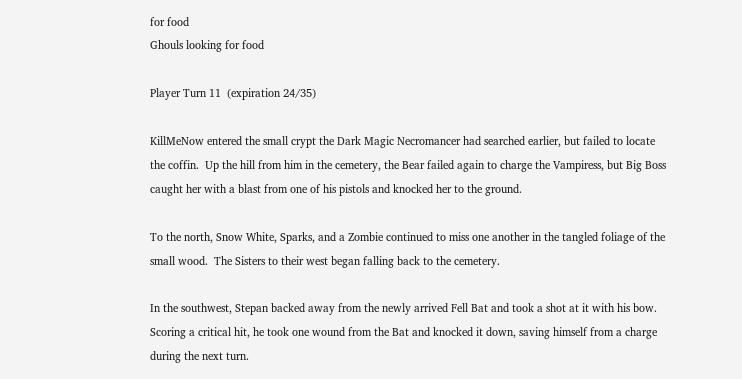for food
Ghouls looking for food

Player Turn 11  (expiration 24/35)

KillMeNow entered the small crypt the Dark Magic Necromancer had searched earlier, but failed to locate the coffin.  Up the hill from him in the cemetery, the Bear failed again to charge the Vampiress, but Big Boss caught her with a blast from one of his pistols and knocked her to the ground.

To the north, Snow White, Sparks, and a Zombie continued to miss one another in the tangled foliage of the small wood.  The Sisters to their west began falling back to the cemetery.

In the southwest, Stepan backed away from the newly arrived Fell Bat and took a shot at it with his bow.  Scoring a critical hit, he took one wound from the Bat and knocked it down, saving himself from a charge during the next turn.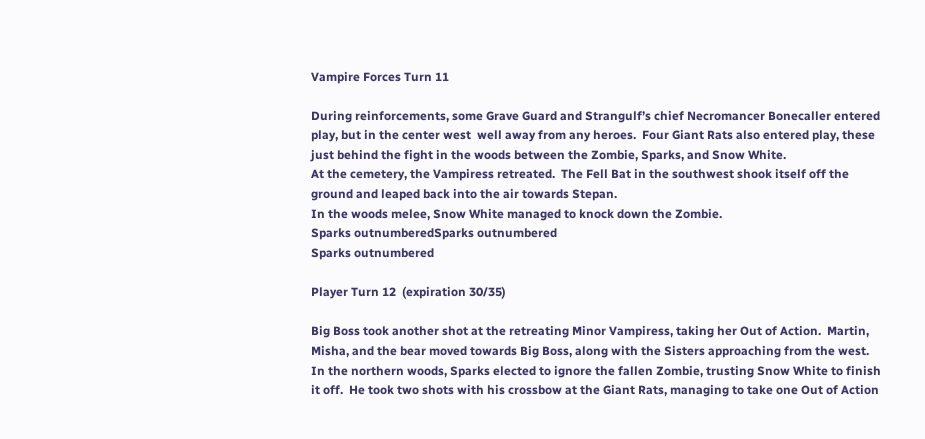Vampire Forces Turn 11

During reinforcements, some Grave Guard and Strangulf’s chief Necromancer Bonecaller entered play, but in the center west  well away from any heroes.  Four Giant Rats also entered play, these just behind the fight in the woods between the Zombie, Sparks, and Snow White.
At the cemetery, the Vampiress retreated.  The Fell Bat in the southwest shook itself off the ground and leaped back into the air towards Stepan.
In the woods melee, Snow White managed to knock down the Zombie.
Sparks outnumberedSparks outnumbered
Sparks outnumbered

Player Turn 12  (expiration 30/35)

Big Boss took another shot at the retreating Minor Vampiress, taking her Out of Action.  Martin, Misha, and the bear moved towards Big Boss, along with the Sisters approaching from the west.
In the northern woods, Sparks elected to ignore the fallen Zombie, trusting Snow White to finish it off.  He took two shots with his crossbow at the Giant Rats, managing to take one Out of Action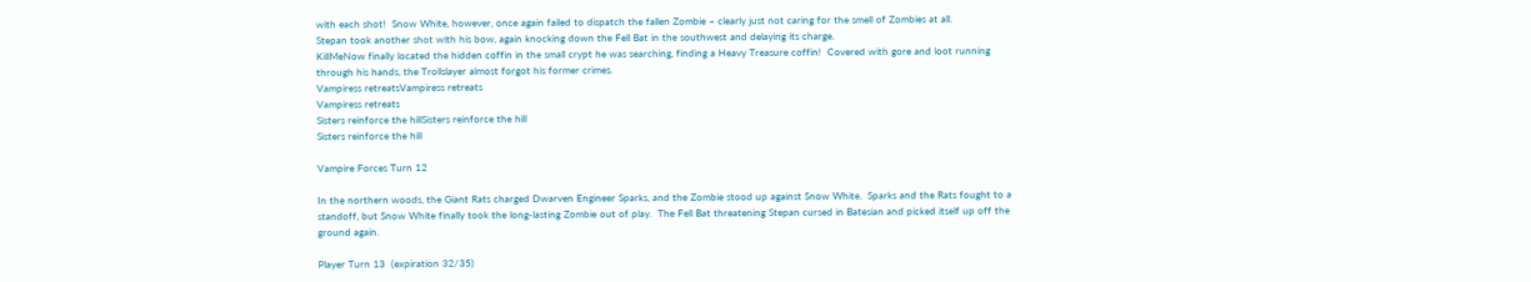with each shot!  Snow White, however, once again failed to dispatch the fallen Zombie – clearly just not caring for the smell of Zombies at all.
Stepan took another shot with his bow, again knocking down the Fell Bat in the southwest and delaying its charge.
KillMeNow finally located the hidden coffin in the small crypt he was searching, finding a Heavy Treasure coffin!  Covered with gore and loot running through his hands, the Trollslayer almost forgot his former crimes.
Vampiress retreatsVampiress retreats
Vampiress retreats
Sisters reinforce the hillSisters reinforce the hill
Sisters reinforce the hill

Vampire Forces Turn 12

In the northern woods, the Giant Rats charged Dwarven Engineer Sparks, and the Zombie stood up against Snow White.  Sparks and the Rats fought to a standoff, but Snow White finally took the long-lasting Zombie out of play.  The Fell Bat threatening Stepan cursed in Batesian and picked itself up off the ground again.

Player Turn 13  (expiration 32/35)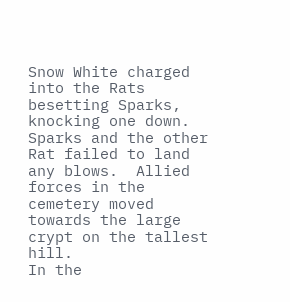Snow White charged into the Rats besetting Sparks, knocking one down.  Sparks and the other Rat failed to land any blows.  Allied forces in the cemetery moved towards the large crypt on the tallest hill.
In the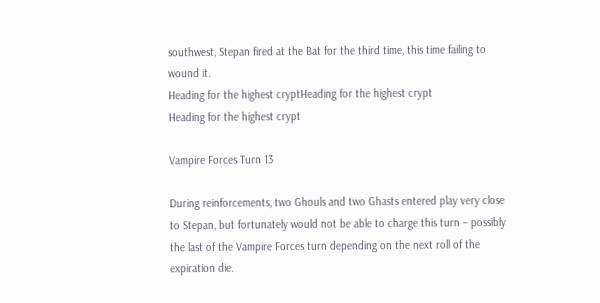southwest, Stepan fired at the Bat for the third time, this time failing to wound it.
Heading for the highest cryptHeading for the highest crypt
Heading for the highest crypt

Vampire Forces Turn 13

During reinforcements, two Ghouls and two Ghasts entered play very close to Stepan, but fortunately would not be able to charge this turn – possibly the last of the Vampire Forces turn depending on the next roll of the expiration die.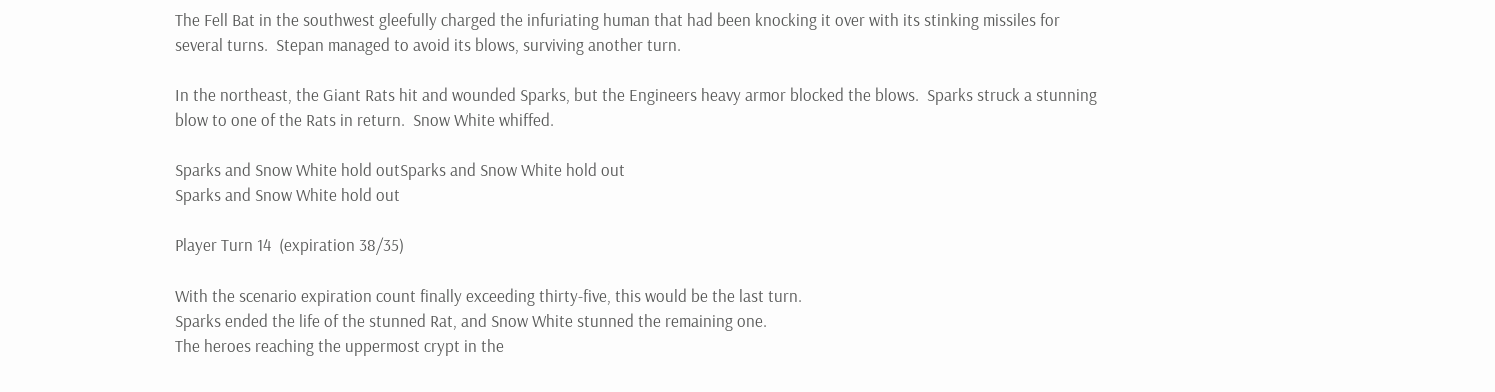The Fell Bat in the southwest gleefully charged the infuriating human that had been knocking it over with its stinking missiles for several turns.  Stepan managed to avoid its blows, surviving another turn.

In the northeast, the Giant Rats hit and wounded Sparks, but the Engineers heavy armor blocked the blows.  Sparks struck a stunning blow to one of the Rats in return.  Snow White whiffed.

Sparks and Snow White hold outSparks and Snow White hold out
Sparks and Snow White hold out

Player Turn 14  (expiration 38/35)

With the scenario expiration count finally exceeding thirty-five, this would be the last turn.
Sparks ended the life of the stunned Rat, and Snow White stunned the remaining one.
The heroes reaching the uppermost crypt in the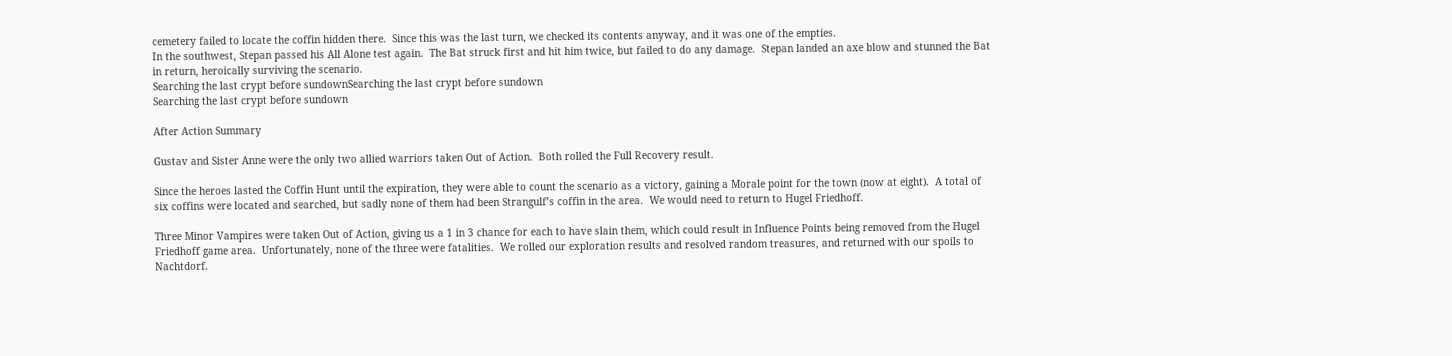cemetery failed to locate the coffin hidden there.  Since this was the last turn, we checked its contents anyway, and it was one of the empties.
In the southwest, Stepan passed his All Alone test again.  The Bat struck first and hit him twice, but failed to do any damage.  Stepan landed an axe blow and stunned the Bat in return, heroically surviving the scenario.
Searching the last crypt before sundownSearching the last crypt before sundown
Searching the last crypt before sundown

After Action Summary

Gustav and Sister Anne were the only two allied warriors taken Out of Action.  Both rolled the Full Recovery result.

Since the heroes lasted the Coffin Hunt until the expiration, they were able to count the scenario as a victory, gaining a Morale point for the town (now at eight).  A total of six coffins were located and searched, but sadly none of them had been Strangulf’s coffin in the area.  We would need to return to Hugel Friedhoff.

Three Minor Vampires were taken Out of Action, giving us a 1 in 3 chance for each to have slain them, which could result in Influence Points being removed from the Hugel Friedhoff game area.  Unfortunately, none of the three were fatalities.  We rolled our exploration results and resolved random treasures, and returned with our spoils to Nachtdorf.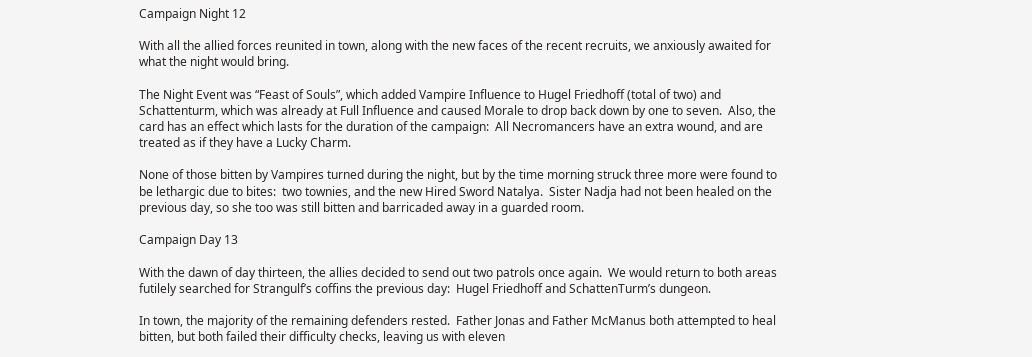Campaign Night 12

With all the allied forces reunited in town, along with the new faces of the recent recruits, we anxiously awaited for what the night would bring.

The Night Event was “Feast of Souls”, which added Vampire Influence to Hugel Friedhoff (total of two) and Schattenturm, which was already at Full Influence and caused Morale to drop back down by one to seven.  Also, the card has an effect which lasts for the duration of the campaign:  All Necromancers have an extra wound, and are treated as if they have a Lucky Charm.

None of those bitten by Vampires turned during the night, but by the time morning struck three more were found to be lethargic due to bites:  two townies, and the new Hired Sword Natalya.  Sister Nadja had not been healed on the previous day, so she too was still bitten and barricaded away in a guarded room.

Campaign Day 13

With the dawn of day thirteen, the allies decided to send out two patrols once again.  We would return to both areas futilely searched for Strangulf’s coffins the previous day:  Hugel Friedhoff and SchattenTurm’s dungeon.

In town, the majority of the remaining defenders rested.  Father Jonas and Father McManus both attempted to heal bitten, but both failed their difficulty checks, leaving us with eleven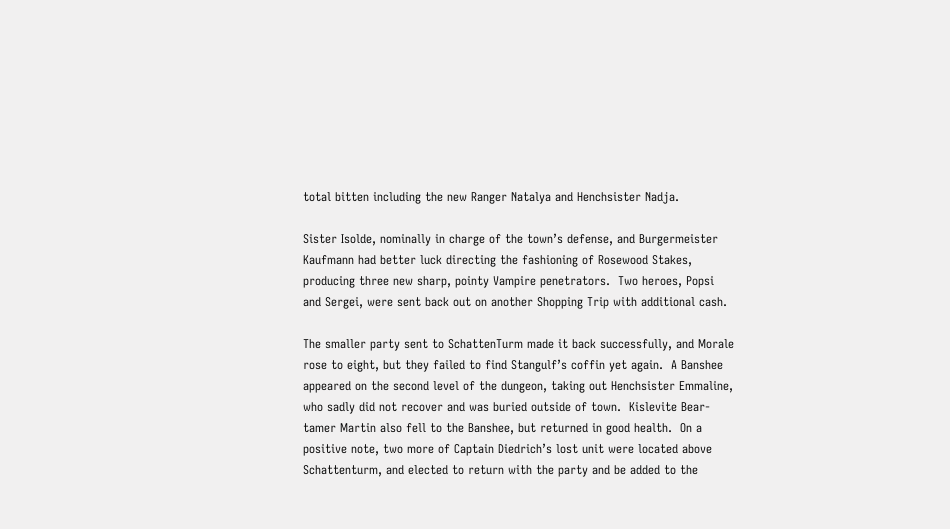total bitten including the new Ranger Natalya and Henchsister Nadja.

Sister Isolde, nominally in charge of the town’s defense, and Burgermeister Kaufmann had better luck directing the fashioning of Rosewood Stakes, producing three new sharp, pointy Vampire penetrators.  Two heroes, Popsi and Sergei, were sent back out on another Shopping Trip with additional cash.

The smaller party sent to SchattenTurm made it back successfully, and Morale rose to eight, but they failed to find Stangulf’s coffin yet again.  A Banshee appeared on the second level of the dungeon, taking out Henchsister Emmaline, who sadly did not recover and was buried outside of town.  Kislevite Bear-tamer Martin also fell to the Banshee, but returned in good health.  On a positive note, two more of Captain Diedrich’s lost unit were located above Schattenturm, and elected to return with the party and be added to the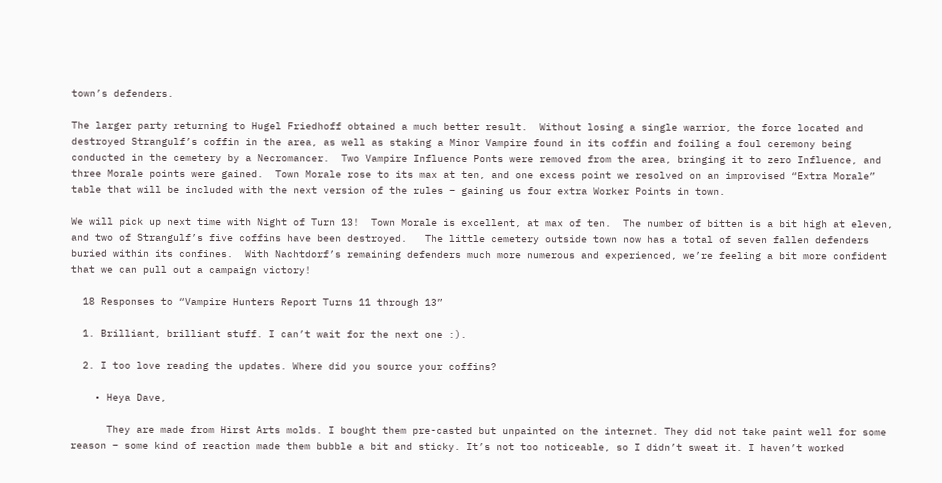town’s defenders.

The larger party returning to Hugel Friedhoff obtained a much better result.  Without losing a single warrior, the force located and destroyed Strangulf’s coffin in the area, as well as staking a Minor Vampire found in its coffin and foiling a foul ceremony being conducted in the cemetery by a Necromancer.  Two Vampire Influence Ponts were removed from the area, bringing it to zero Influence, and three Morale points were gained.  Town Morale rose to its max at ten, and one excess point we resolved on an improvised “Extra Morale” table that will be included with the next version of the rules – gaining us four extra Worker Points in town.

We will pick up next time with Night of Turn 13!  Town Morale is excellent, at max of ten.  The number of bitten is a bit high at eleven, and two of Strangulf’s five coffins have been destroyed.   The little cemetery outside town now has a total of seven fallen defenders buried within its confines.  With Nachtdorf’s remaining defenders much more numerous and experienced, we’re feeling a bit more confident that we can pull out a campaign victory!

  18 Responses to “Vampire Hunters Report Turns 11 through 13”

  1. Brilliant, brilliant stuff. I can’t wait for the next one :).

  2. I too love reading the updates. Where did you source your coffins?

    • Heya Dave,

      They are made from Hirst Arts molds. I bought them pre-casted but unpainted on the internet. They did not take paint well for some reason – some kind of reaction made them bubble a bit and sticky. It’s not too noticeable, so I didn’t sweat it. I haven’t worked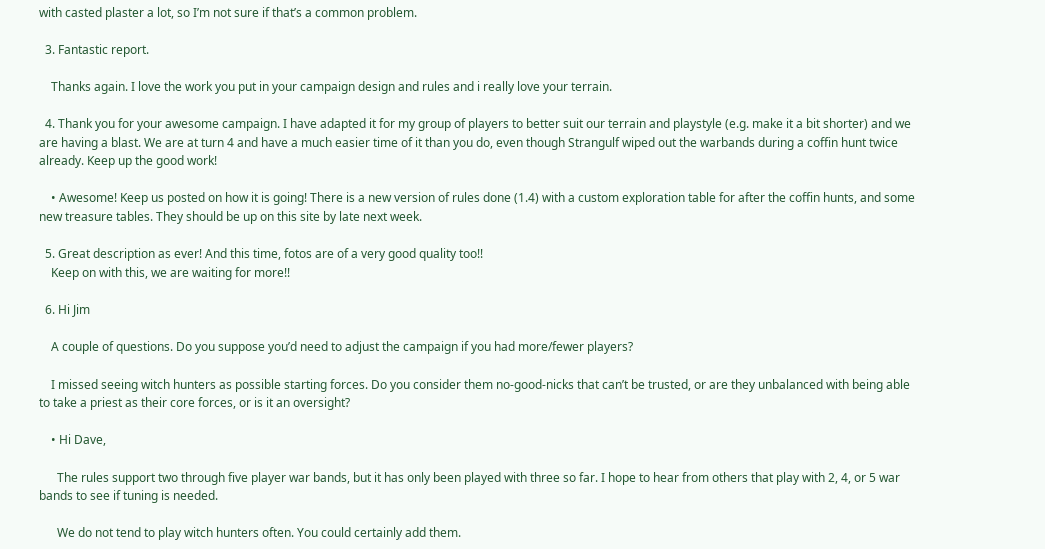with casted plaster a lot, so I’m not sure if that’s a common problem.

  3. Fantastic report.

    Thanks again. I love the work you put in your campaign design and rules and i really love your terrain.

  4. Thank you for your awesome campaign. I have adapted it for my group of players to better suit our terrain and playstyle (e.g. make it a bit shorter) and we are having a blast. We are at turn 4 and have a much easier time of it than you do, even though Strangulf wiped out the warbands during a coffin hunt twice already. Keep up the good work!

    • Awesome! Keep us posted on how it is going! There is a new version of rules done (1.4) with a custom exploration table for after the coffin hunts, and some new treasure tables. They should be up on this site by late next week.

  5. Great description as ever! And this time, fotos are of a very good quality too!!
    Keep on with this, we are waiting for more!!

  6. Hi Jim

    A couple of questions. Do you suppose you’d need to adjust the campaign if you had more/fewer players?

    I missed seeing witch hunters as possible starting forces. Do you consider them no-good-nicks that can’t be trusted, or are they unbalanced with being able to take a priest as their core forces, or is it an oversight?

    • Hi Dave,

      The rules support two through five player war bands, but it has only been played with three so far. I hope to hear from others that play with 2, 4, or 5 war bands to see if tuning is needed.

      We do not tend to play witch hunters often. You could certainly add them.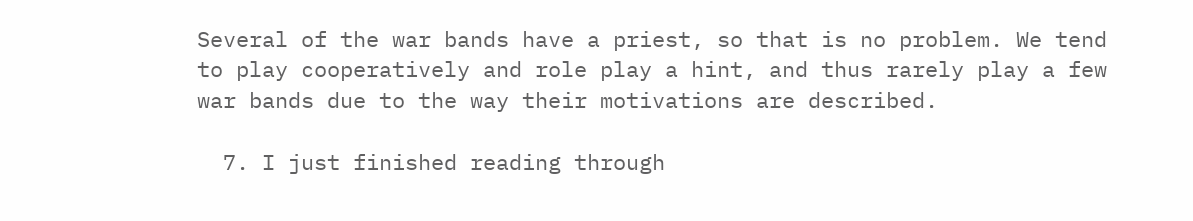Several of the war bands have a priest, so that is no problem. We tend to play cooperatively and role play a hint, and thus rarely play a few war bands due to the way their motivations are described.

  7. I just finished reading through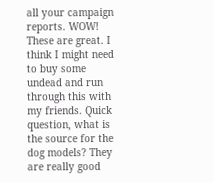all your campaign reports. WOW! These are great. I think I might need to buy some undead and run through this with my friends. Quick question, what is the source for the dog models? They are really good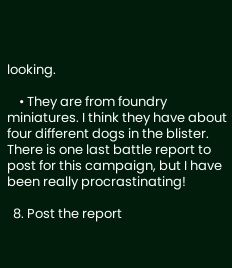looking.

    • They are from foundry miniatures. I think they have about four different dogs in the blister. There is one last battle report to post for this campaign, but I have been really procrastinating!

  8. Post the report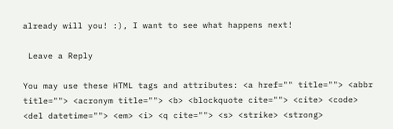already will you! :), I want to see what happens next!

 Leave a Reply

You may use these HTML tags and attributes: <a href="" title=""> <abbr title=""> <acronym title=""> <b> <blockquote cite=""> <cite> <code> <del datetime=""> <em> <i> <q cite=""> <s> <strike> <strong>